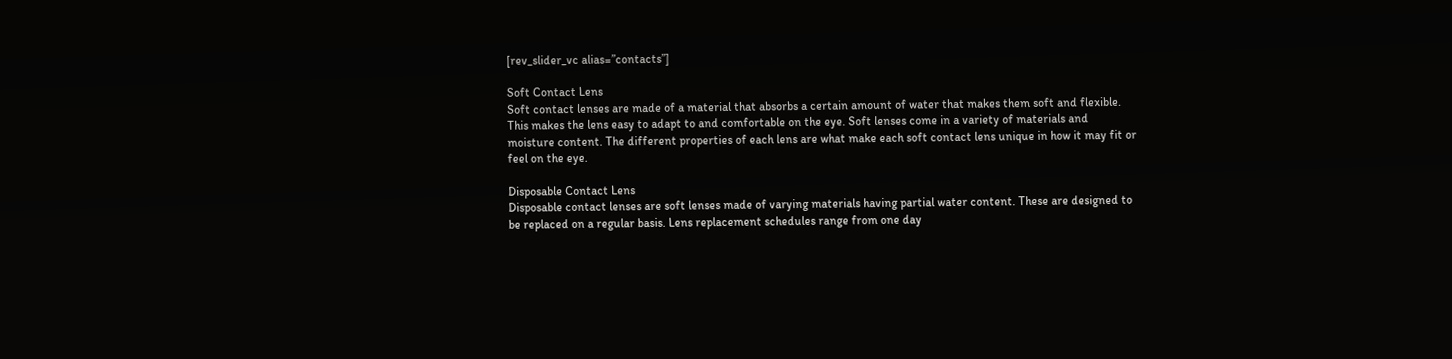[rev_slider_vc alias=”contacts”]

Soft Contact Lens
Soft contact lenses are made of a material that absorbs a certain amount of water that makes them soft and flexible. This makes the lens easy to adapt to and comfortable on the eye. Soft lenses come in a variety of materials and moisture content. The different properties of each lens are what make each soft contact lens unique in how it may fit or feel on the eye.

Disposable Contact Lens
Disposable contact lenses are soft lenses made of varying materials having partial water content. These are designed to be replaced on a regular basis. Lens replacement schedules range from one day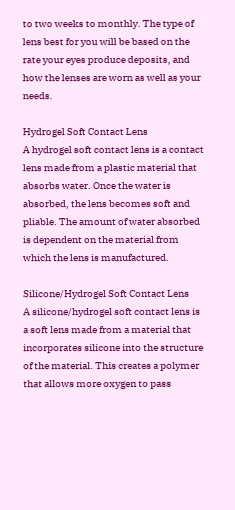to two weeks to monthly. The type of lens best for you will be based on the rate your eyes produce deposits, and how the lenses are worn as well as your needs.

Hydrogel Soft Contact Lens
A hydrogel soft contact lens is a contact lens made from a plastic material that absorbs water. Once the water is absorbed, the lens becomes soft and pliable. The amount of water absorbed is dependent on the material from which the lens is manufactured.

Silicone/Hydrogel Soft Contact Lens
A silicone/hydrogel soft contact lens is a soft lens made from a material that incorporates silicone into the structure of the material. This creates a polymer that allows more oxygen to pass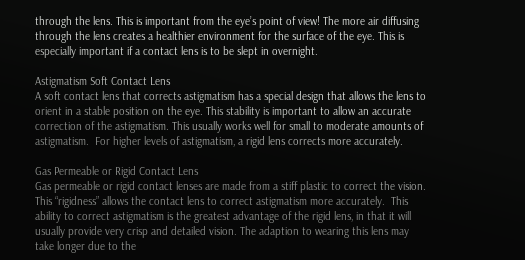through the lens. This is important from the eye’s point of view! The more air diffusing through the lens creates a healthier environment for the surface of the eye. This is especially important if a contact lens is to be slept in overnight.

Astigmatism Soft Contact Lens
A soft contact lens that corrects astigmatism has a special design that allows the lens to orient in a stable position on the eye. This stability is important to allow an accurate correction of the astigmatism. This usually works well for small to moderate amounts of astigmatism.  For higher levels of astigmatism, a rigid lens corrects more accurately.

Gas Permeable or Rigid Contact Lens
Gas permeable or rigid contact lenses are made from a stiff plastic to correct the vision. This “rigidness” allows the contact lens to correct astigmatism more accurately.  This ability to correct astigmatism is the greatest advantage of the rigid lens, in that it will usually provide very crisp and detailed vision. The adaption to wearing this lens may take longer due to the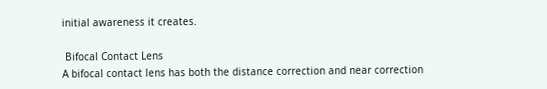initial awareness it creates.

 Bifocal Contact Lens
A bifocal contact lens has both the distance correction and near correction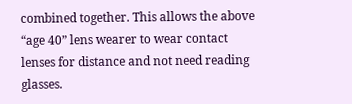combined together. This allows the above “age 40” lens wearer to wear contact lenses for distance and not need reading glasses.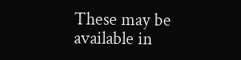These may be available in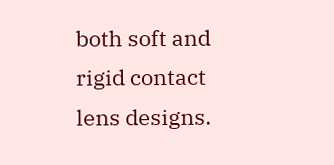both soft and rigid contact lens designs.